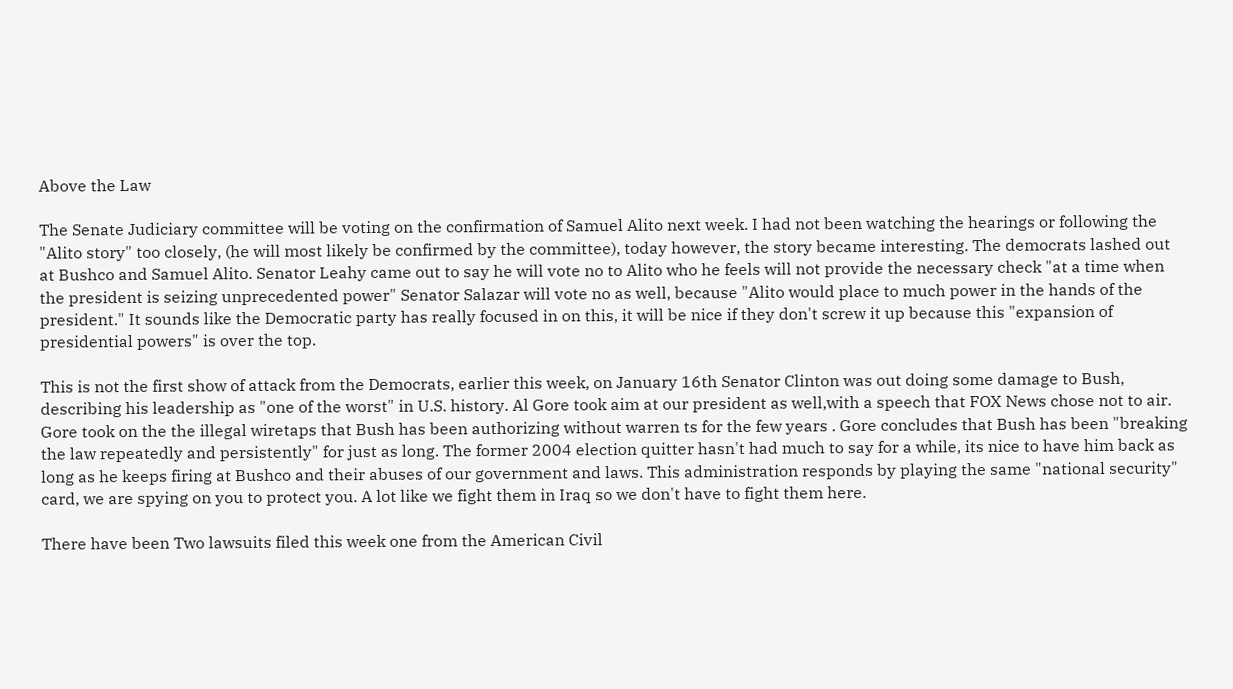Above the Law

The Senate Judiciary committee will be voting on the confirmation of Samuel Alito next week. I had not been watching the hearings or following the "Alito story" too closely, (he will most likely be confirmed by the committee), today however, the story became interesting. The democrats lashed out at Bushco and Samuel Alito. Senator Leahy came out to say he will vote no to Alito who he feels will not provide the necessary check "at a time when the president is seizing unprecedented power" Senator Salazar will vote no as well, because "Alito would place to much power in the hands of the president." It sounds like the Democratic party has really focused in on this, it will be nice if they don't screw it up because this "expansion of presidential powers" is over the top.

This is not the first show of attack from the Democrats, earlier this week, on January 16th Senator Clinton was out doing some damage to Bush, describing his leadership as "one of the worst" in U.S. history. Al Gore took aim at our president as well,with a speech that FOX News chose not to air. Gore took on the the illegal wiretaps that Bush has been authorizing without warren ts for the few years . Gore concludes that Bush has been "breaking the law repeatedly and persistently" for just as long. The former 2004 election quitter hasn't had much to say for a while, its nice to have him back as long as he keeps firing at Bushco and their abuses of our government and laws. This administration responds by playing the same "national security" card, we are spying on you to protect you. A lot like we fight them in Iraq so we don't have to fight them here.

There have been Two lawsuits filed this week one from the American Civil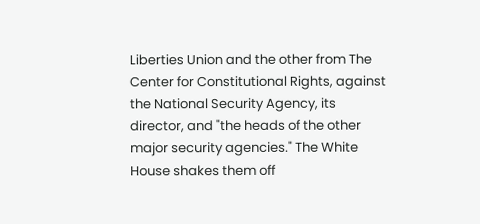Liberties Union and the other from The Center for Constitutional Rights, against the National Security Agency, its director, and "the heads of the other major security agencies." The White House shakes them off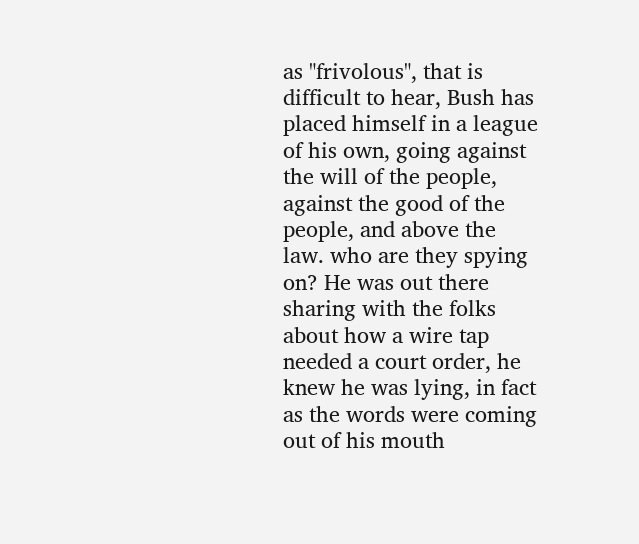as "frivolous", that is difficult to hear, Bush has placed himself in a league of his own, going against the will of the people, against the good of the people, and above the law. who are they spying on? He was out there sharing with the folks about how a wire tap needed a court order, he knew he was lying, in fact as the words were coming out of his mouth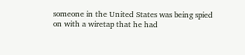someone in the United States was being spied on with a wiretap that he had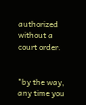authorized without a court order.


"by the way, any time you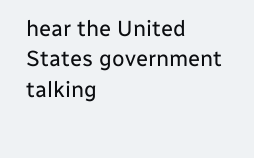hear the United States government talking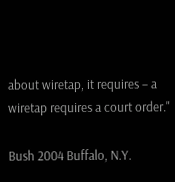about wiretap, it requires – a wiretap requires a court order."

Bush 2004 Buffalo, N.Y.